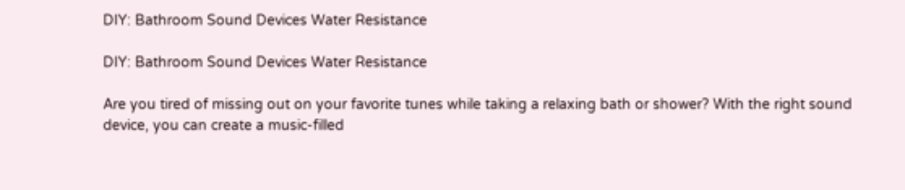DIY: Bathroom Sound Devices Water Resistance

DIY: Bathroom Sound Devices Water Resistance

Are you tired of missing out on your favorite tunes while taking a relaxing bath or shower? With the right sound device, you can create a music-filled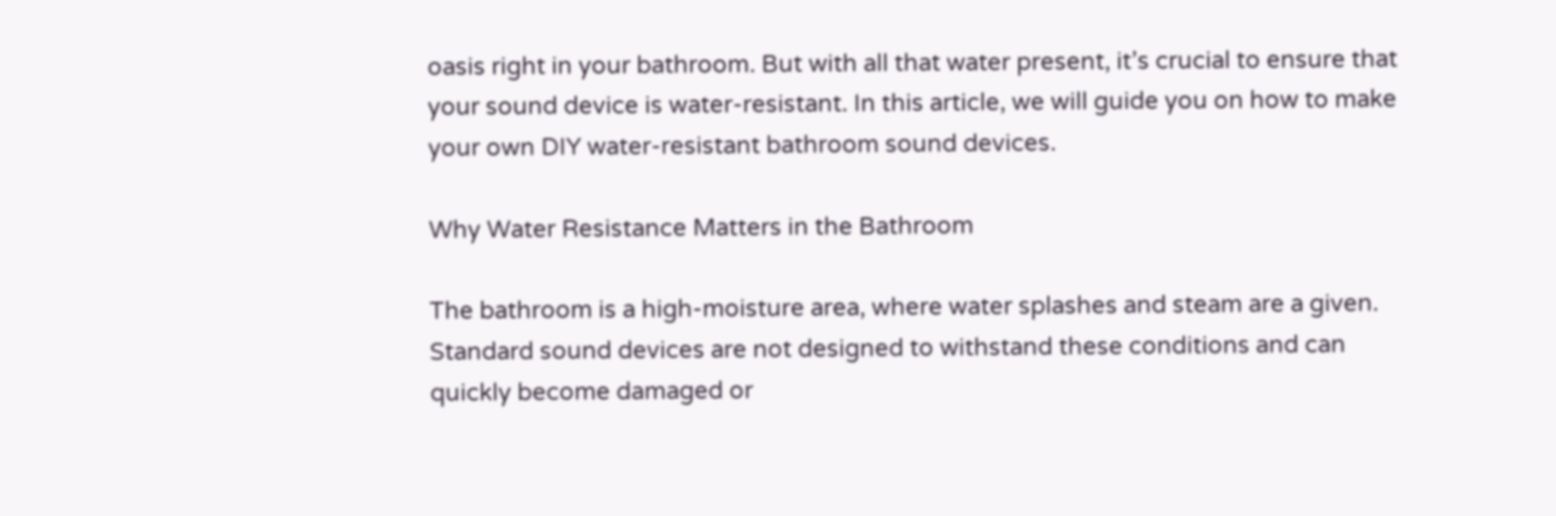oasis right in your bathroom. But with all that water present, it’s crucial to ensure that your sound device is water-resistant. In this article, we will guide you on how to make your own DIY water-resistant bathroom sound devices.

Why Water Resistance Matters in the Bathroom

The bathroom is a high-moisture area, where water splashes and steam are a given. Standard sound devices are not designed to withstand these conditions and can quickly become damaged or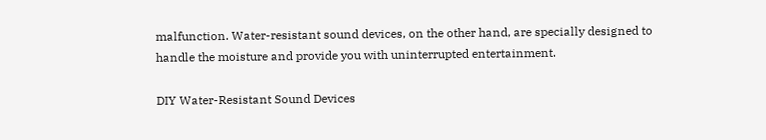malfunction. Water-resistant sound devices, on the other hand, are specially designed to handle the moisture and provide you with uninterrupted entertainment.

DIY Water-Resistant Sound Devices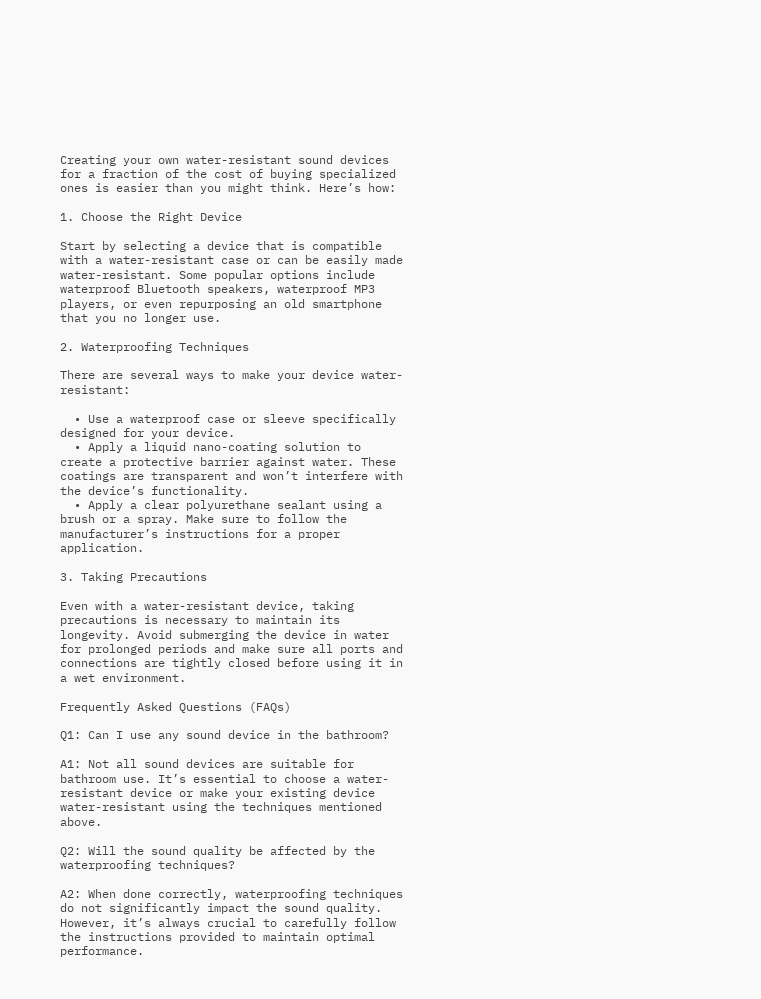Creating your own water-resistant sound devices for a fraction of the cost of buying specialized ones is easier than you might think. Here’s how:

1. Choose the Right Device

Start by selecting a device that is compatible with a water-resistant case or can be easily made water-resistant. Some popular options include waterproof Bluetooth speakers, waterproof MP3 players, or even repurposing an old smartphone that you no longer use.

2. Waterproofing Techniques

There are several ways to make your device water-resistant:

  • Use a waterproof case or sleeve specifically designed for your device.
  • Apply a liquid nano-coating solution to create a protective barrier against water. These coatings are transparent and won’t interfere with the device’s functionality.
  • Apply a clear polyurethane sealant using a brush or a spray. Make sure to follow the manufacturer’s instructions for a proper application.

3. Taking Precautions

Even with a water-resistant device, taking precautions is necessary to maintain its longevity. Avoid submerging the device in water for prolonged periods and make sure all ports and connections are tightly closed before using it in a wet environment.

Frequently Asked Questions (FAQs)

Q1: Can I use any sound device in the bathroom?

A1: Not all sound devices are suitable for bathroom use. It’s essential to choose a water-resistant device or make your existing device water-resistant using the techniques mentioned above.

Q2: Will the sound quality be affected by the waterproofing techniques?

A2: When done correctly, waterproofing techniques do not significantly impact the sound quality. However, it’s always crucial to carefully follow the instructions provided to maintain optimal performance.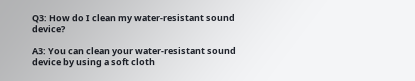Q3: How do I clean my water-resistant sound device?

A3: You can clean your water-resistant sound device by using a soft cloth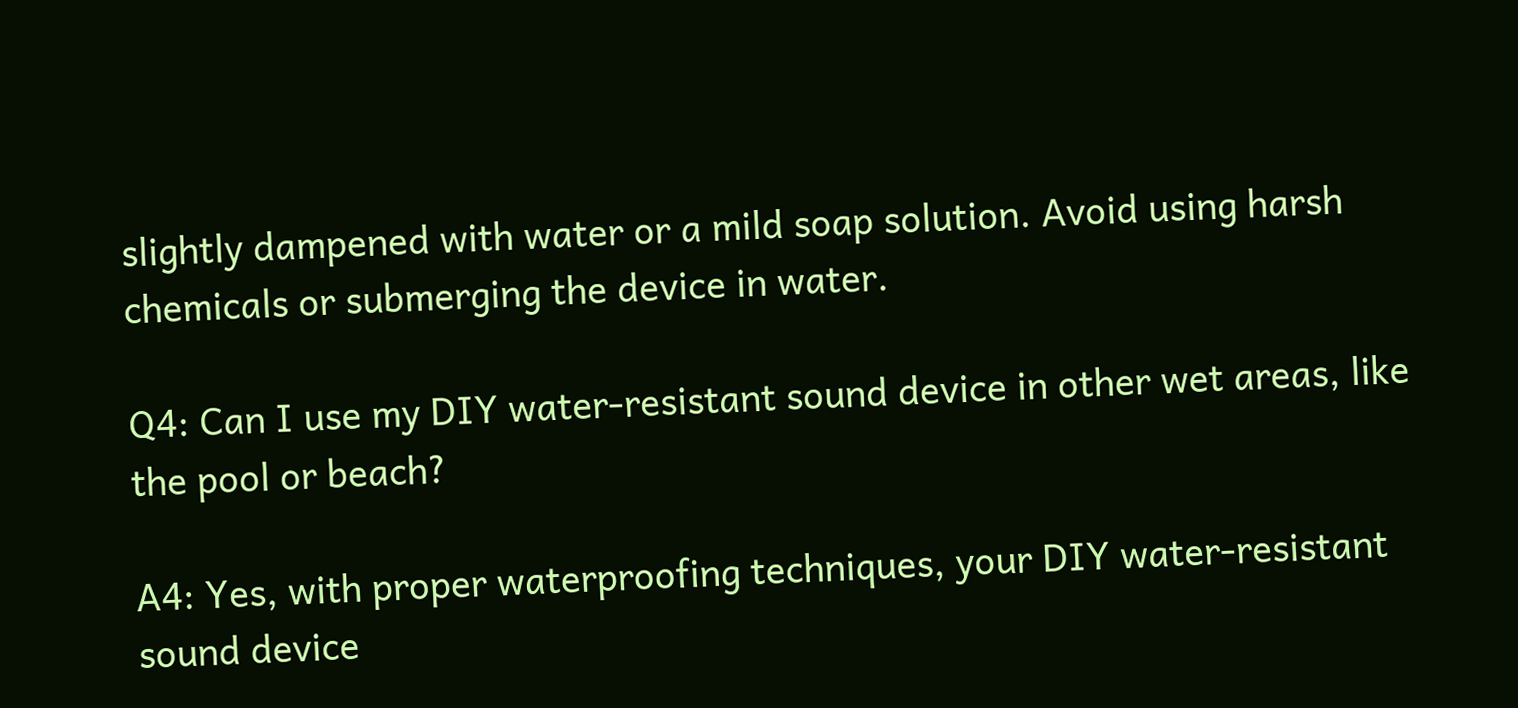slightly dampened with water or a mild soap solution. Avoid using harsh chemicals or submerging the device in water.

Q4: Can I use my DIY water-resistant sound device in other wet areas, like the pool or beach?

A4: Yes, with proper waterproofing techniques, your DIY water-resistant sound device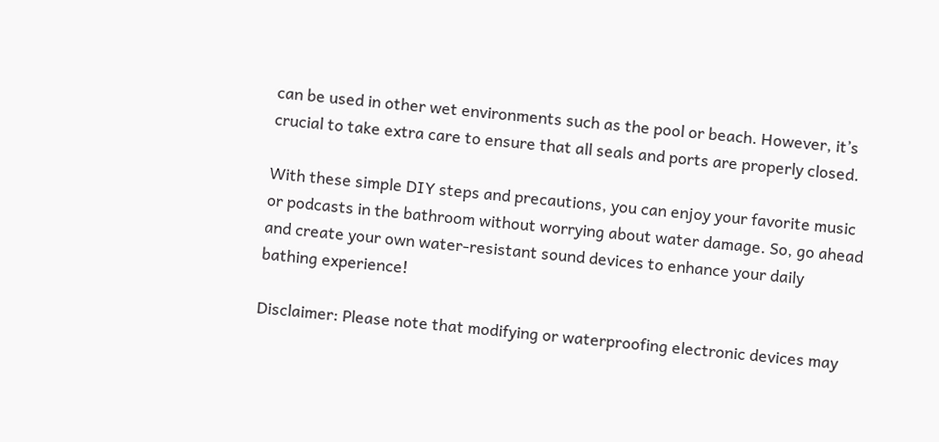can be used in other wet environments such as the pool or beach. However, it’s crucial to take extra care to ensure that all seals and ports are properly closed.

With these simple DIY steps and precautions, you can enjoy your favorite music or podcasts in the bathroom without worrying about water damage. So, go ahead and create your own water-resistant sound devices to enhance your daily bathing experience!

Disclaimer: Please note that modifying or waterproofing electronic devices may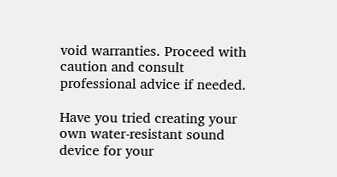void warranties. Proceed with caution and consult professional advice if needed.

Have you tried creating your own water-resistant sound device for your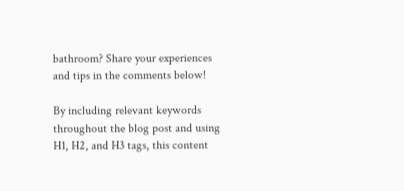bathroom? Share your experiences and tips in the comments below!

By including relevant keywords throughout the blog post and using H1, H2, and H3 tags, this content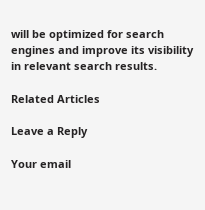will be optimized for search engines and improve its visibility in relevant search results.

Related Articles

Leave a Reply

Your email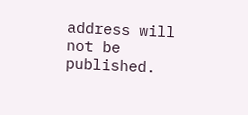address will not be published.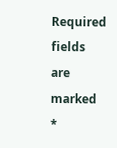Required fields are marked *